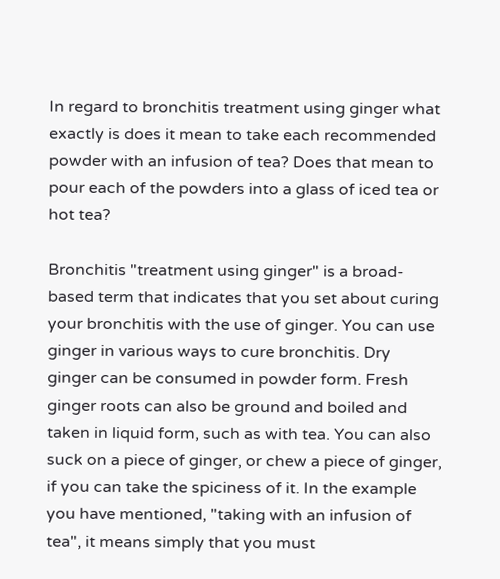In regard to bronchitis treatment using ginger what exactly is does it mean to take each recommended powder with an infusion of tea? Does that mean to pour each of the powders into a glass of iced tea or hot tea?

Bronchitis "treatment using ginger" is a broad-based term that indicates that you set about curing your bronchitis with the use of ginger. You can use ginger in various ways to cure bronchitis. Dry ginger can be consumed in powder form. Fresh ginger roots can also be ground and boiled and taken in liquid form, such as with tea. You can also suck on a piece of ginger, or chew a piece of ginger, if you can take the spiciness of it. In the example you have mentioned, "taking with an infusion of tea", it means simply that you must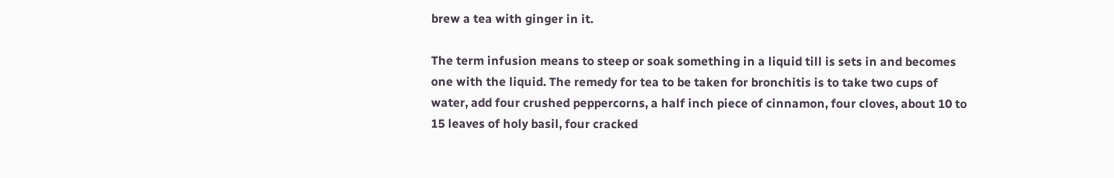brew a tea with ginger in it.

The term infusion means to steep or soak something in a liquid till is sets in and becomes one with the liquid. The remedy for tea to be taken for bronchitis is to take two cups of water, add four crushed peppercorns, a half inch piece of cinnamon, four cloves, about 10 to 15 leaves of holy basil, four cracked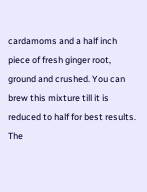cardamoms and a half inch piece of fresh ginger root, ground and crushed. You can brew this mixture till it is reduced to half for best results. The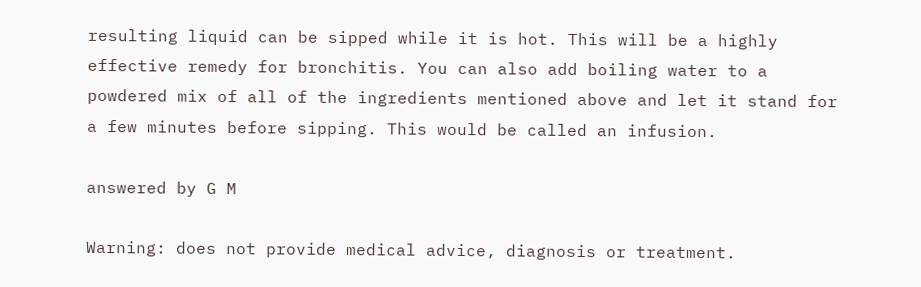resulting liquid can be sipped while it is hot. This will be a highly effective remedy for bronchitis. You can also add boiling water to a powdered mix of all of the ingredients mentioned above and let it stand for a few minutes before sipping. This would be called an infusion.

answered by G M

Warning: does not provide medical advice, diagnosis or treatment.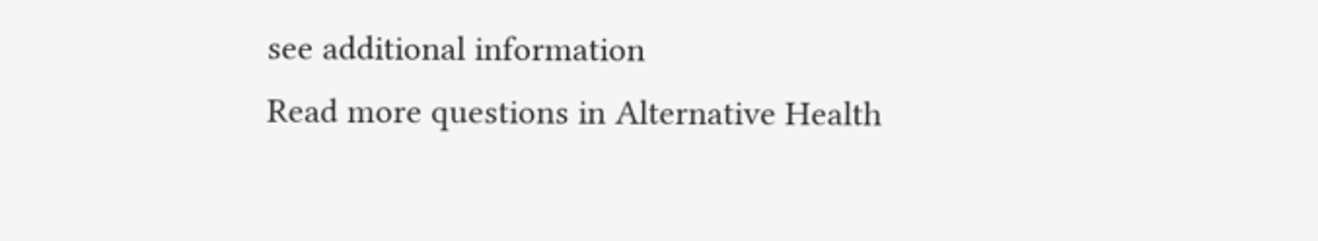see additional information
Read more questions in Alternative Health